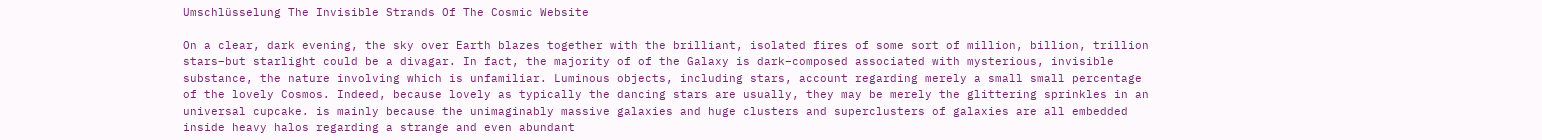Umschlüsselung The Invisible Strands Of The Cosmic Website

On a clear, dark evening, the sky over Earth blazes together with the brilliant, isolated fires of some sort of million, billion, trillion stars–but starlight could be a divagar. In fact, the majority of of the Galaxy is dark–composed associated with mysterious, invisible substance, the nature involving which is unfamiliar. Luminous objects, including stars, account regarding merely a small small percentage of the lovely Cosmos. Indeed, because lovely as typically the dancing stars are usually, they may be merely the glittering sprinkles in an universal cupcake. is mainly because the unimaginably massive galaxies and huge clusters and superclusters of galaxies are all embedded inside heavy halos regarding a strange and even abundant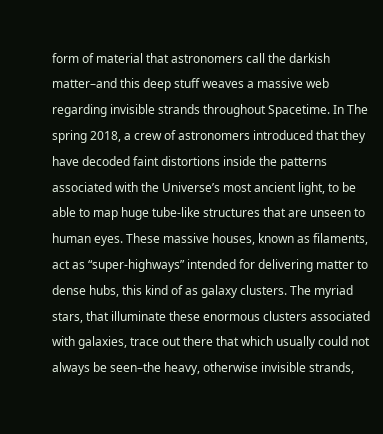form of material that astronomers call the darkish matter–and this deep stuff weaves a massive web regarding invisible strands throughout Spacetime. In The spring 2018, a crew of astronomers introduced that they have decoded faint distortions inside the patterns associated with the Universe’s most ancient light, to be able to map huge tube-like structures that are unseen to human eyes. These massive houses, known as filaments, act as “super-highways” intended for delivering matter to dense hubs, this kind of as galaxy clusters. The myriad stars, that illuminate these enormous clusters associated with galaxies, trace out there that which usually could not always be seen–the heavy, otherwise invisible strands,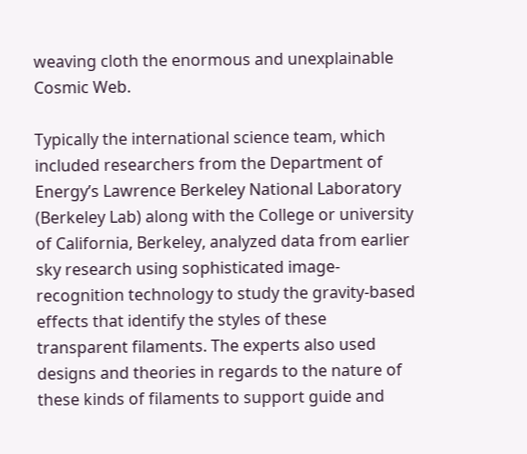weaving cloth the enormous and unexplainable Cosmic Web.

Typically the international science team, which included researchers from the Department of Energy’s Lawrence Berkeley National Laboratory (Berkeley Lab) along with the College or university of California, Berkeley, analyzed data from earlier sky research using sophisticated image-recognition technology to study the gravity-based effects that identify the styles of these transparent filaments. The experts also used designs and theories in regards to the nature of these kinds of filaments to support guide and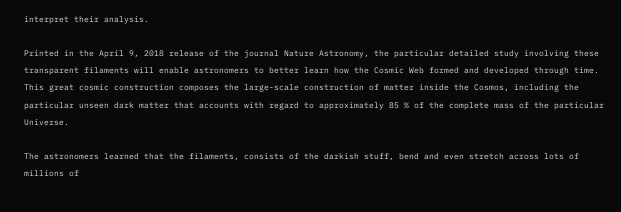interpret their analysis.

Printed in the April 9, 2018 release of the journal Nature Astronomy, the particular detailed study involving these transparent filaments will enable astronomers to better learn how the Cosmic Web formed and developed through time. This great cosmic construction composes the large-scale construction of matter inside the Cosmos, including the particular unseen dark matter that accounts with regard to approximately 85 % of the complete mass of the particular Universe.

The astronomers learned that the filaments, consists of the darkish stuff, bend and even stretch across lots of millions of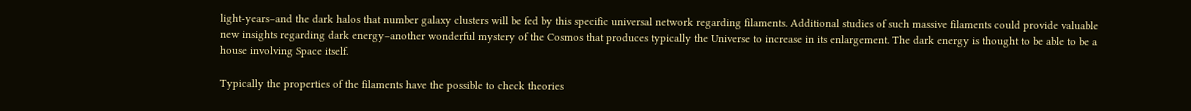light-years–and the dark halos that number galaxy clusters will be fed by this specific universal network regarding filaments. Additional studies of such massive filaments could provide valuable new insights regarding dark energy–another wonderful mystery of the Cosmos that produces typically the Universe to increase in its enlargement. The dark energy is thought to be able to be a house involving Space itself.

Typically the properties of the filaments have the possible to check theories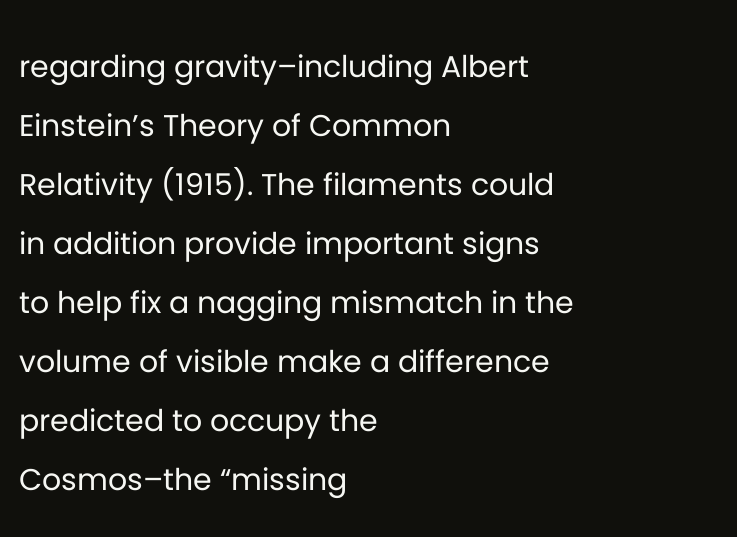regarding gravity–including Albert Einstein’s Theory of Common Relativity (1915). The filaments could in addition provide important signs to help fix a nagging mismatch in the volume of visible make a difference predicted to occupy the Cosmos–the “missing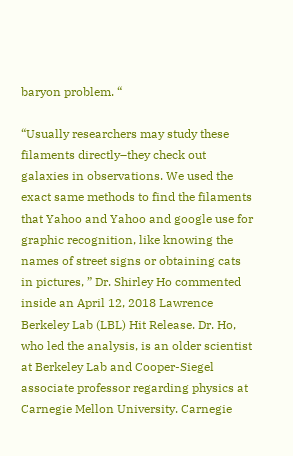baryon problem. “

“Usually researchers may study these filaments directly–they check out galaxies in observations. We used the exact same methods to find the filaments that Yahoo and Yahoo and google use for graphic recognition, like knowing the names of street signs or obtaining cats in pictures, ” Dr. Shirley Ho commented inside an April 12, 2018 Lawrence Berkeley Lab (LBL) Hit Release. Dr. Ho, who led the analysis, is an older scientist at Berkeley Lab and Cooper-Siegel associate professor regarding physics at Carnegie Mellon University. Carnegie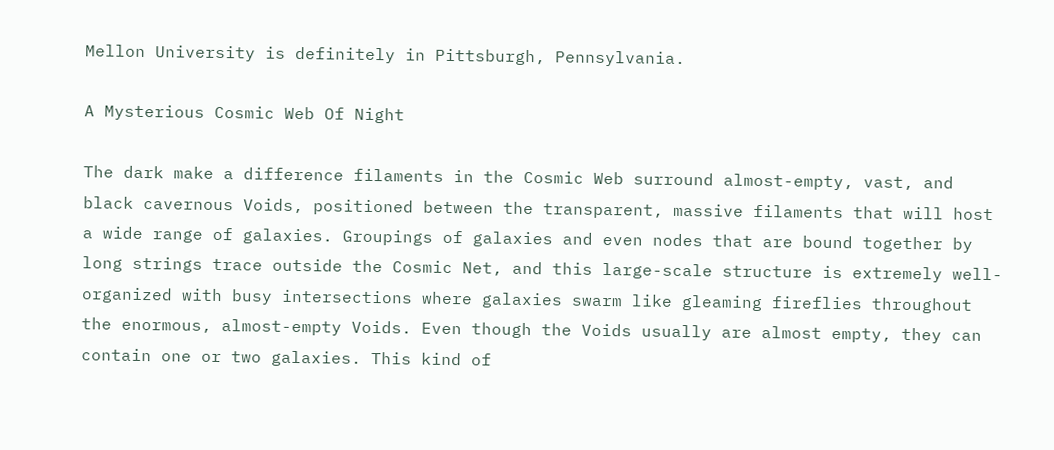Mellon University is definitely in Pittsburgh, Pennsylvania.

A Mysterious Cosmic Web Of Night

The dark make a difference filaments in the Cosmic Web surround almost-empty, vast, and black cavernous Voids, positioned between the transparent, massive filaments that will host a wide range of galaxies. Groupings of galaxies and even nodes that are bound together by long strings trace outside the Cosmic Net, and this large-scale structure is extremely well-organized with busy intersections where galaxies swarm like gleaming fireflies throughout the enormous, almost-empty Voids. Even though the Voids usually are almost empty, they can contain one or two galaxies. This kind of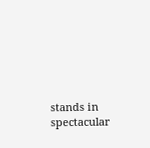stands in spectacular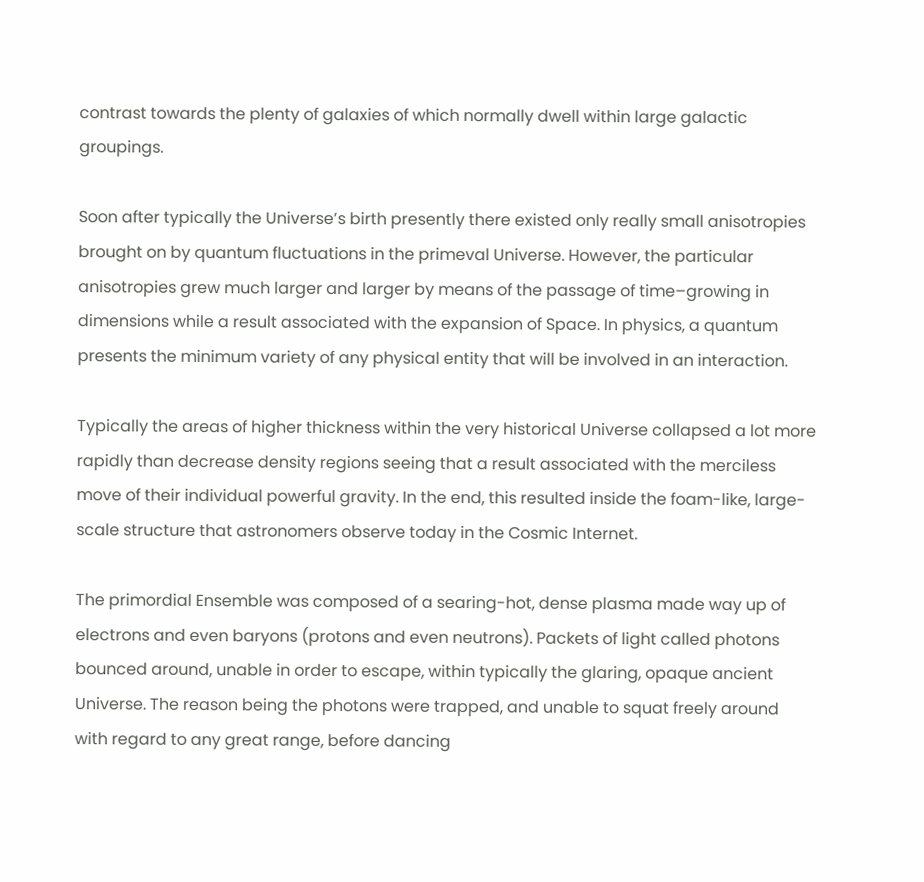contrast towards the plenty of galaxies of which normally dwell within large galactic groupings.

Soon after typically the Universe’s birth presently there existed only really small anisotropies brought on by quantum fluctuations in the primeval Universe. However, the particular anisotropies grew much larger and larger by means of the passage of time–growing in dimensions while a result associated with the expansion of Space. In physics, a quantum presents the minimum variety of any physical entity that will be involved in an interaction.

Typically the areas of higher thickness within the very historical Universe collapsed a lot more rapidly than decrease density regions seeing that a result associated with the merciless move of their individual powerful gravity. In the end, this resulted inside the foam-like, large-scale structure that astronomers observe today in the Cosmic Internet.

The primordial Ensemble was composed of a searing-hot, dense plasma made way up of electrons and even baryons (protons and even neutrons). Packets of light called photons bounced around, unable in order to escape, within typically the glaring, opaque ancient Universe. The reason being the photons were trapped, and unable to squat freely around with regard to any great range, before dancing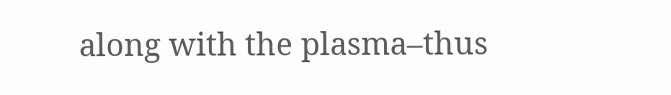along with the plasma–thus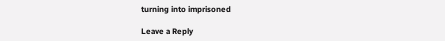turning into imprisoned

Leave a Reply